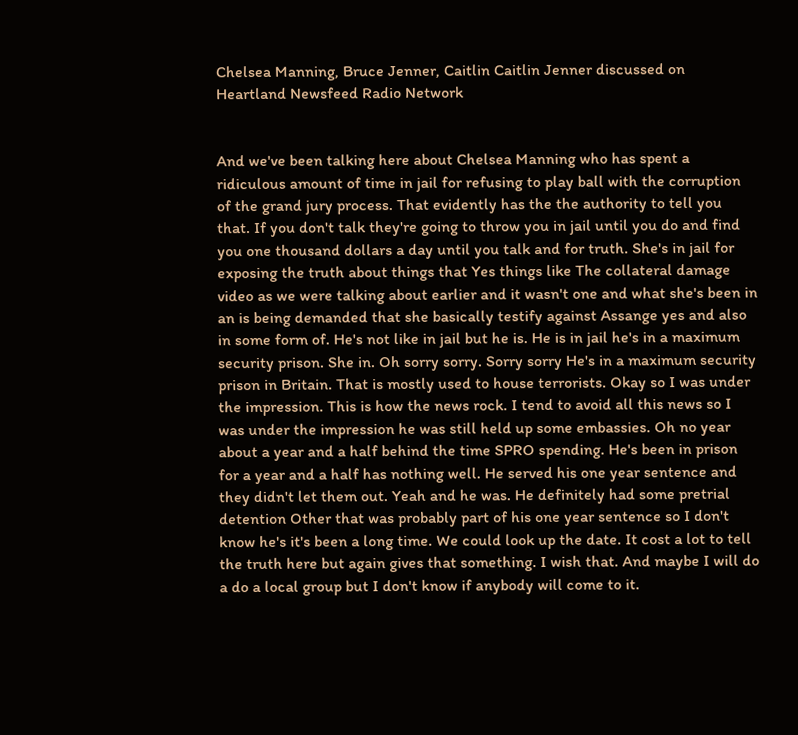Chelsea Manning, Bruce Jenner, Caitlin Caitlin Jenner discussed on Heartland Newsfeed Radio Network


And we've been talking here about Chelsea Manning who has spent a ridiculous amount of time in jail for refusing to play ball with the corruption of the grand jury process. That evidently has the the authority to tell you that. If you don't talk they're going to throw you in jail until you do and find you one thousand dollars a day until you talk and for truth. She's in jail for exposing the truth about things that Yes things like The collateral damage video as we were talking about earlier and it wasn't one and what she's been in an is being demanded that she basically testify against Assange yes and also in some form of. He's not like in jail but he is. He is in jail he's in a maximum security prison. She in. Oh sorry sorry. Sorry sorry He's in a maximum security prison in Britain. That is mostly used to house terrorists. Okay so I was under the impression. This is how the news rock. I tend to avoid all this news so I was under the impression he was still held up some embassies. Oh no year about a year and a half behind the time SPRO spending. He's been in prison for a year and a half has nothing well. He served his one year sentence and they didn't let them out. Yeah and he was. He definitely had some pretrial detention Other that was probably part of his one year sentence so I don't know he's it's been a long time. We could look up the date. It cost a lot to tell the truth here but again gives that something. I wish that. And maybe I will do a do a local group but I don't know if anybody will come to it.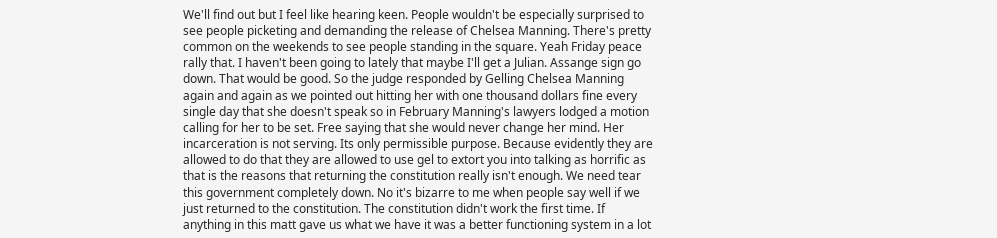We'll find out but I feel like hearing keen. People wouldn't be especially surprised to see people picketing and demanding the release of Chelsea Manning. There's pretty common on the weekends to see people standing in the square. Yeah Friday peace rally that. I haven't been going to lately that maybe I'll get a Julian. Assange sign go down. That would be good. So the judge responded by Gelling Chelsea Manning again and again as we pointed out hitting her with one thousand dollars fine every single day that she doesn't speak so in February Manning's lawyers lodged a motion calling for her to be set. Free saying that she would never change her mind. Her incarceration is not serving. Its only permissible purpose. Because evidently they are allowed to do that they are allowed to use gel to extort you into talking as horrific as that is the reasons that returning the constitution really isn't enough. We need tear this government completely down. No it's bizarre to me when people say well if we just returned to the constitution. The constitution didn't work the first time. If anything in this matt gave us what we have it was a better functioning system in a lot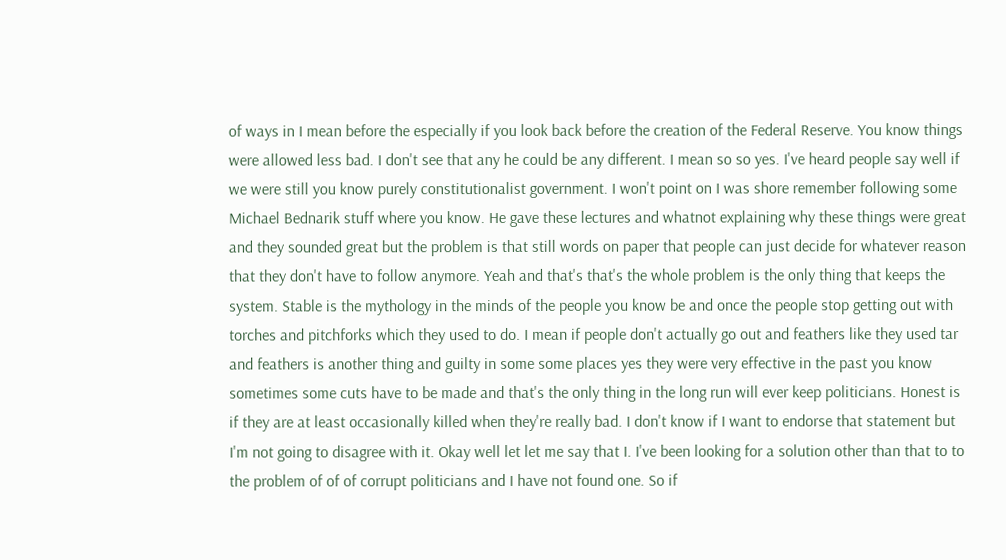of ways in I mean before the especially if you look back before the creation of the Federal Reserve. You know things were allowed less bad. I don't see that any he could be any different. I mean so so yes. I've heard people say well if we were still you know purely constitutionalist government. I won't point on I was shore remember following some Michael Bednarik stuff where you know. He gave these lectures and whatnot explaining why these things were great and they sounded great but the problem is that still words on paper that people can just decide for whatever reason that they don't have to follow anymore. Yeah and that's that's the whole problem is the only thing that keeps the system. Stable is the mythology in the minds of the people you know be and once the people stop getting out with torches and pitchforks which they used to do. I mean if people don't actually go out and feathers like they used tar and feathers is another thing and guilty in some some places yes they were very effective in the past you know sometimes some cuts have to be made and that's the only thing in the long run will ever keep politicians. Honest is if they are at least occasionally killed when they're really bad. I don't know if I want to endorse that statement but I'm not going to disagree with it. Okay well let let me say that I. I've been looking for a solution other than that to to the problem of of of corrupt politicians and I have not found one. So if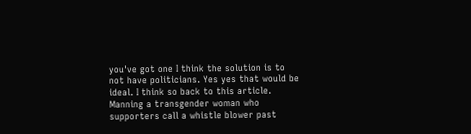you've got one I think the solution is to not have politicians. Yes yes that would be ideal. I think so back to this article. Manning a transgender woman who supporters call a whistle blower past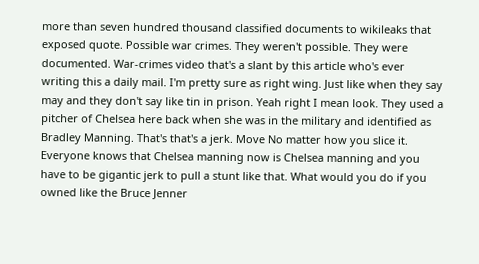more than seven hundred thousand classified documents to wikileaks that exposed quote. Possible war crimes. They weren't possible. They were documented. War-crimes video that's a slant by this article who's ever writing this a daily mail. I'm pretty sure as right wing. Just like when they say may and they don't say like tin in prison. Yeah right I mean look. They used a pitcher of Chelsea here back when she was in the military and identified as Bradley Manning. That's that's a jerk. Move No matter how you slice it. Everyone knows that Chelsea manning now is Chelsea manning and you have to be gigantic jerk to pull a stunt like that. What would you do if you owned like the Bruce Jenner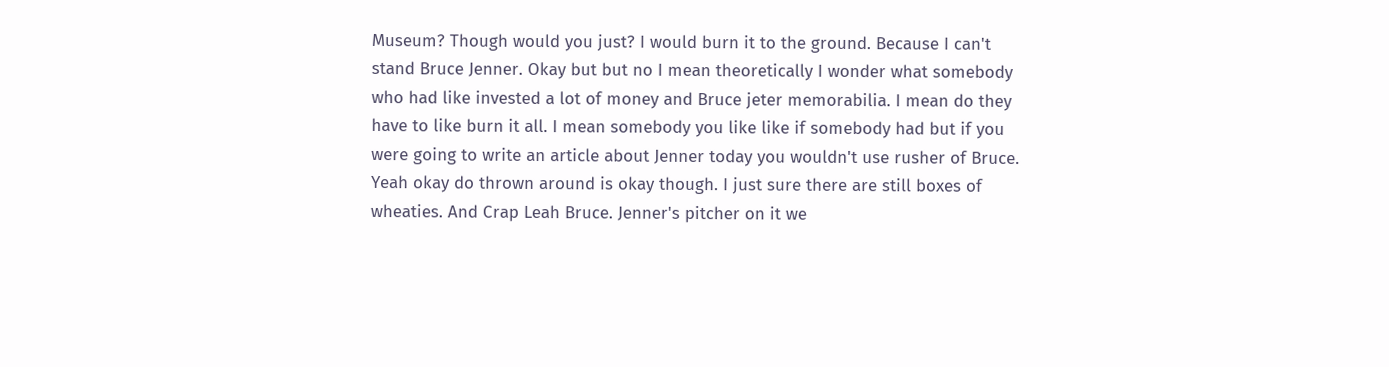Museum? Though would you just? I would burn it to the ground. Because I can't stand Bruce Jenner. Okay but but no I mean theoretically I wonder what somebody who had like invested a lot of money and Bruce jeter memorabilia. I mean do they have to like burn it all. I mean somebody you like like if somebody had but if you were going to write an article about Jenner today you wouldn't use rusher of Bruce. Yeah okay do thrown around is okay though. I just sure there are still boxes of wheaties. And Crap Leah Bruce. Jenner's pitcher on it we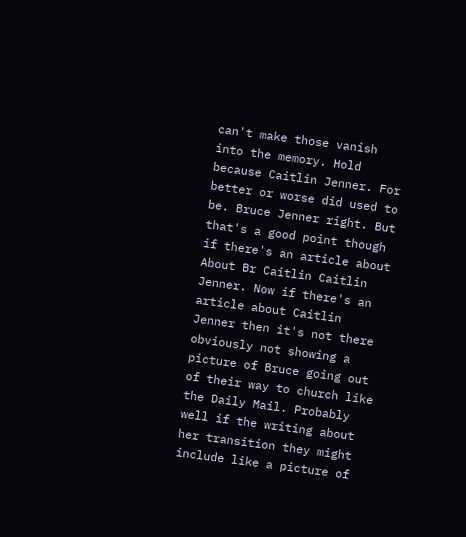can't make those vanish into the memory. Hold because Caitlin Jenner. For better or worse did used to be. Bruce Jenner right. But that's a good point though if there's an article about About Br Caitlin Caitlin Jenner. Now if there's an article about Caitlin Jenner then it's not there obviously not showing a picture of Bruce going out of their way to church like the Daily Mail. Probably well if the writing about her transition they might include like a picture of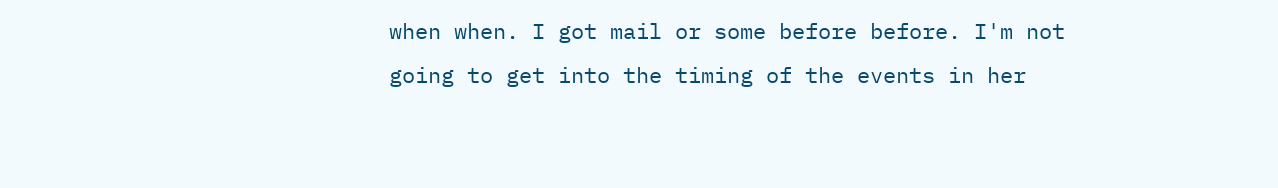when when. I got mail or some before before. I'm not going to get into the timing of the events in her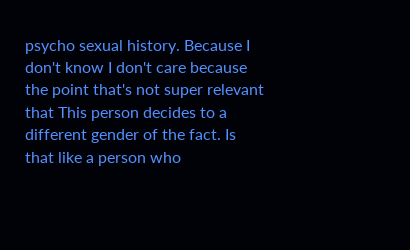psycho sexual history. Because I don't know I don't care because the point that's not super relevant that This person decides to a different gender of the fact. Is that like a person who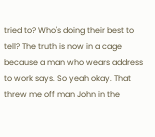tried to? Who's doing their best to tell? The truth is now in a cage because a man who wears address to work says. So yeah okay. That threw me off man John in the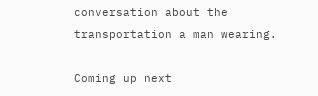conversation about the transportation a man wearing.

Coming up next